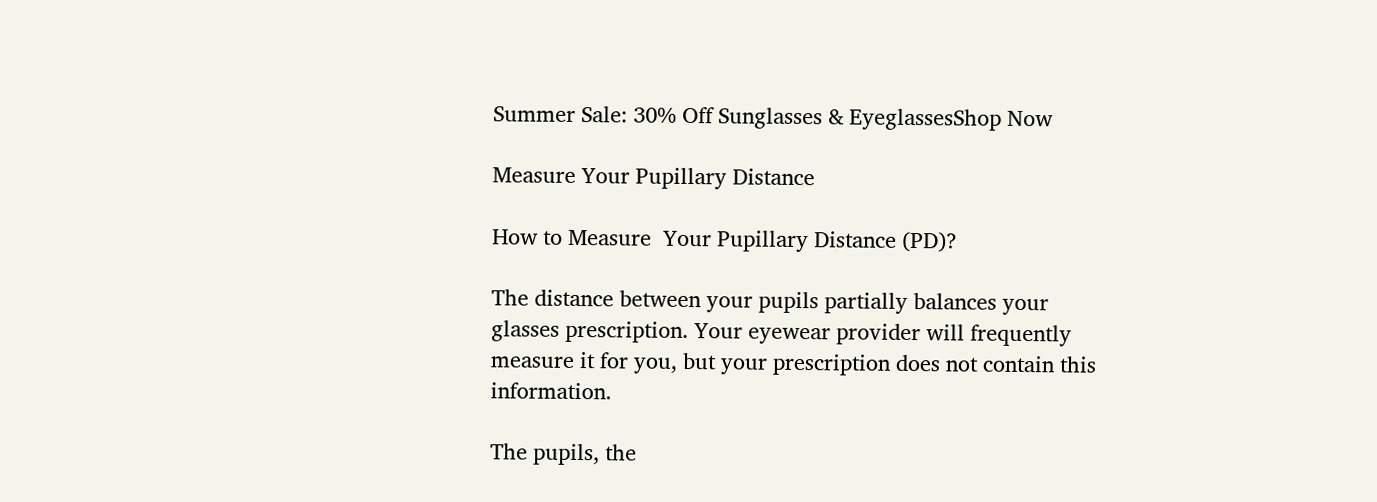Summer Sale: 30% Off Sunglasses & EyeglassesShop Now

Measure Your Pupillary Distance

How to Measure  Your Pupillary Distance (PD)?

The distance between your pupils partially balances your glasses prescription. Your eyewear provider will frequently measure it for you, but your prescription does not contain this information.

The pupils, the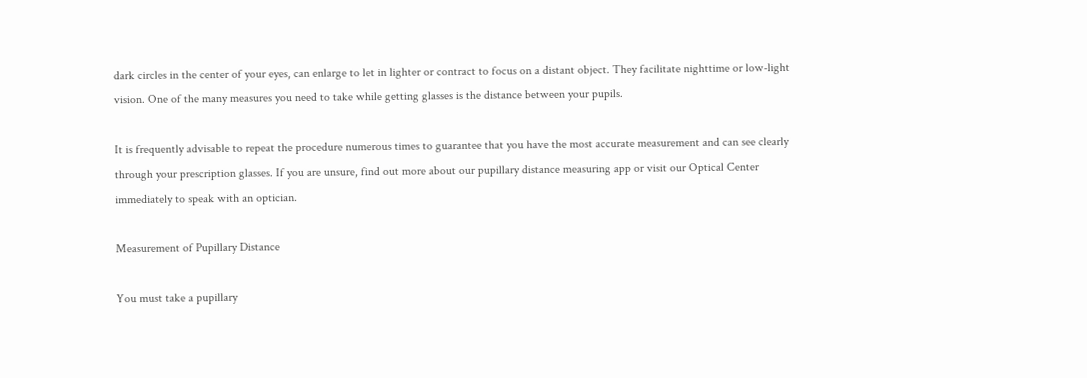dark circles in the center of your eyes, can enlarge to let in lighter or contract to focus on a distant object. They facilitate nighttime or low-light vision. One of the many measures you need to take while getting glasses is the distance between your pupils.

It is frequently advisable to repeat the procedure numerous times to guarantee that you have the most accurate measurement and can see clearly through your prescription glasses. If you are unsure, find out more about our pupillary distance measuring app or visit our Optical Center immediately to speak with an optician.

Measurement of Pupillary Distance

You must take a pupillary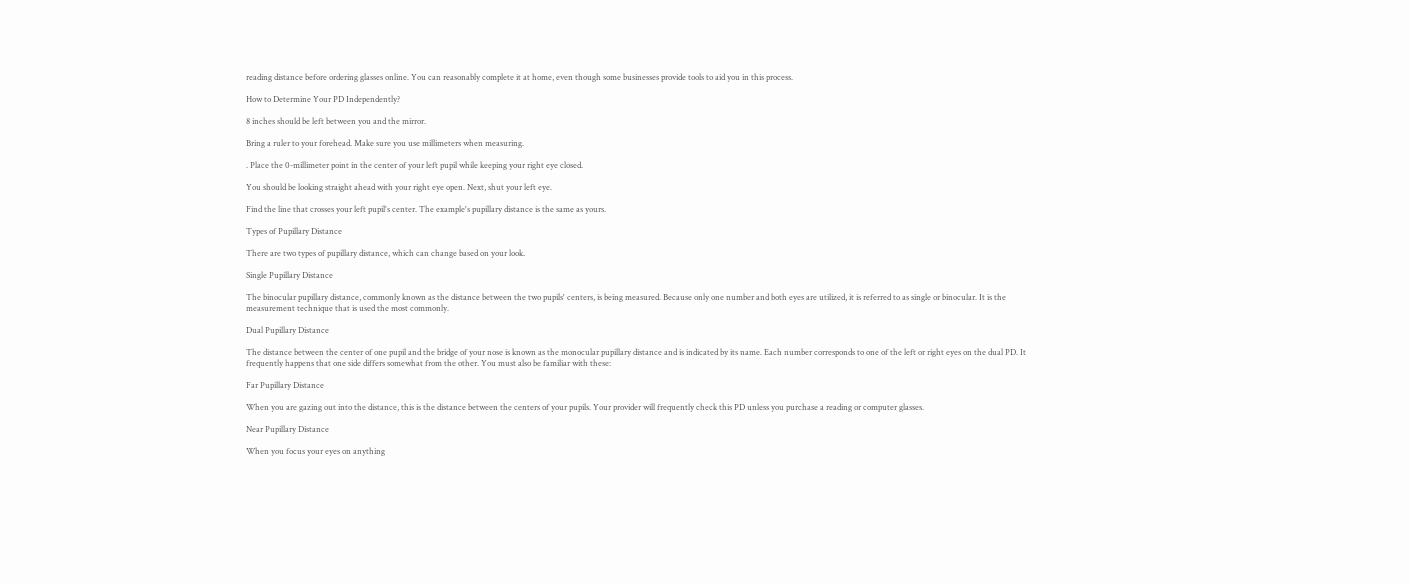reading distance before ordering glasses online. You can reasonably complete it at home, even though some businesses provide tools to aid you in this process.

How to Determine Your PD Independently?

8 inches should be left between you and the mirror.

Bring a ruler to your forehead. Make sure you use millimeters when measuring.

. Place the 0-millimeter point in the center of your left pupil while keeping your right eye closed.

You should be looking straight ahead with your right eye open. Next, shut your left eye.

Find the line that crosses your left pupil's center. The example's pupillary distance is the same as yours.

Types of Pupillary Distance

There are two types of pupillary distance, which can change based on your look.

Single Pupillary Distance

The binocular pupillary distance, commonly known as the distance between the two pupils' centers, is being measured. Because only one number and both eyes are utilized, it is referred to as single or binocular. It is the measurement technique that is used the most commonly.

Dual Pupillary Distance

The distance between the center of one pupil and the bridge of your nose is known as the monocular pupillary distance and is indicated by its name. Each number corresponds to one of the left or right eyes on the dual PD. It frequently happens that one side differs somewhat from the other. You must also be familiar with these:

Far Pupillary Distance

When you are gazing out into the distance, this is the distance between the centers of your pupils. Your provider will frequently check this PD unless you purchase a reading or computer glasses.

Near Pupillary Distance

When you focus your eyes on anything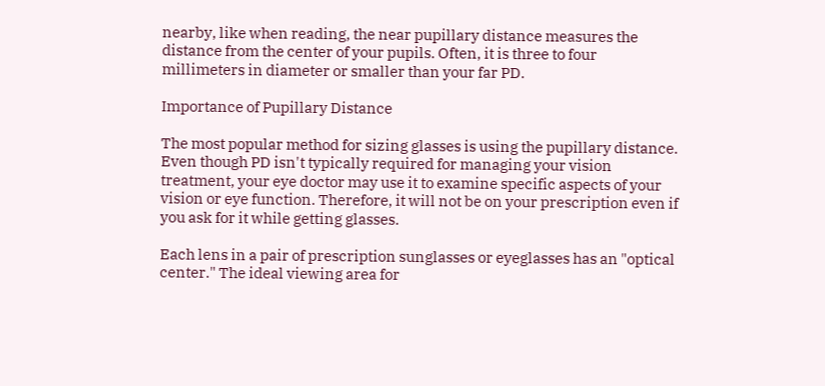nearby, like when reading, the near pupillary distance measures the distance from the center of your pupils. Often, it is three to four millimeters in diameter or smaller than your far PD.

Importance of Pupillary Distance

The most popular method for sizing glasses is using the pupillary distance. Even though PD isn't typically required for managing your vision treatment, your eye doctor may use it to examine specific aspects of your vision or eye function. Therefore, it will not be on your prescription even if you ask for it while getting glasses.

Each lens in a pair of prescription sunglasses or eyeglasses has an "optical center." The ideal viewing area for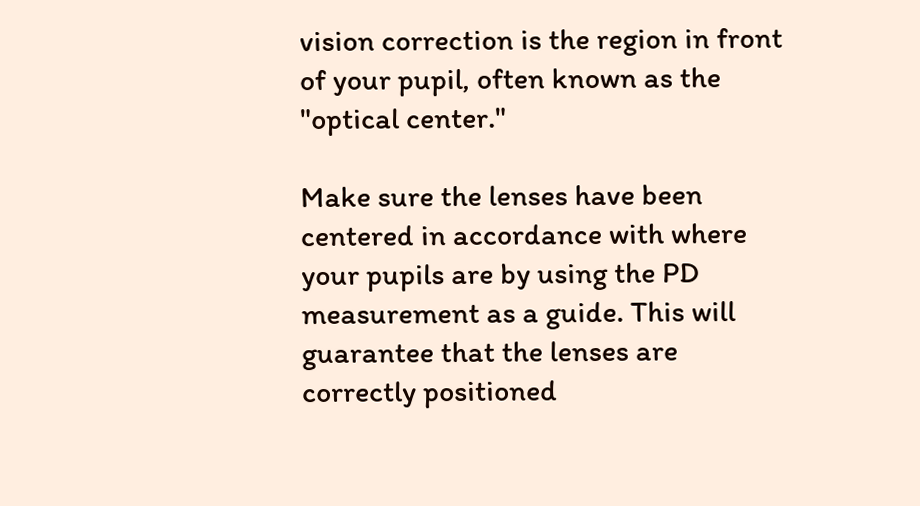vision correction is the region in front of your pupil, often known as the "optical center."

Make sure the lenses have been centered in accordance with where your pupils are by using the PD measurement as a guide. This will guarantee that the lenses are correctly positioned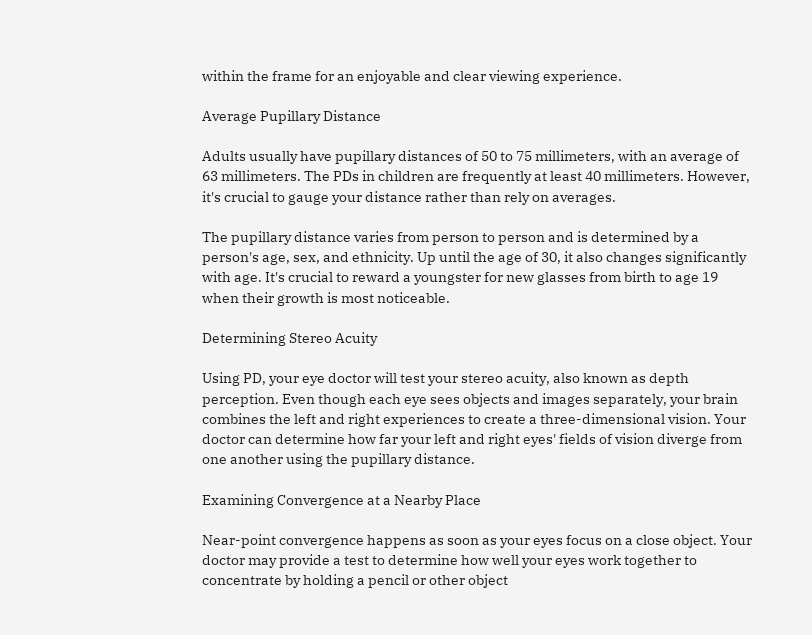within the frame for an enjoyable and clear viewing experience.

Average Pupillary Distance

Adults usually have pupillary distances of 50 to 75 millimeters, with an average of 63 millimeters. The PDs in children are frequently at least 40 millimeters. However, it's crucial to gauge your distance rather than rely on averages.

The pupillary distance varies from person to person and is determined by a person's age, sex, and ethnicity. Up until the age of 30, it also changes significantly with age. It's crucial to reward a youngster for new glasses from birth to age 19 when their growth is most noticeable.

Determining Stereo Acuity

Using PD, your eye doctor will test your stereo acuity, also known as depth perception. Even though each eye sees objects and images separately, your brain combines the left and right experiences to create a three-dimensional vision. Your doctor can determine how far your left and right eyes' fields of vision diverge from one another using the pupillary distance.

Examining Convergence at a Nearby Place

Near-point convergence happens as soon as your eyes focus on a close object. Your doctor may provide a test to determine how well your eyes work together to concentrate by holding a pencil or other object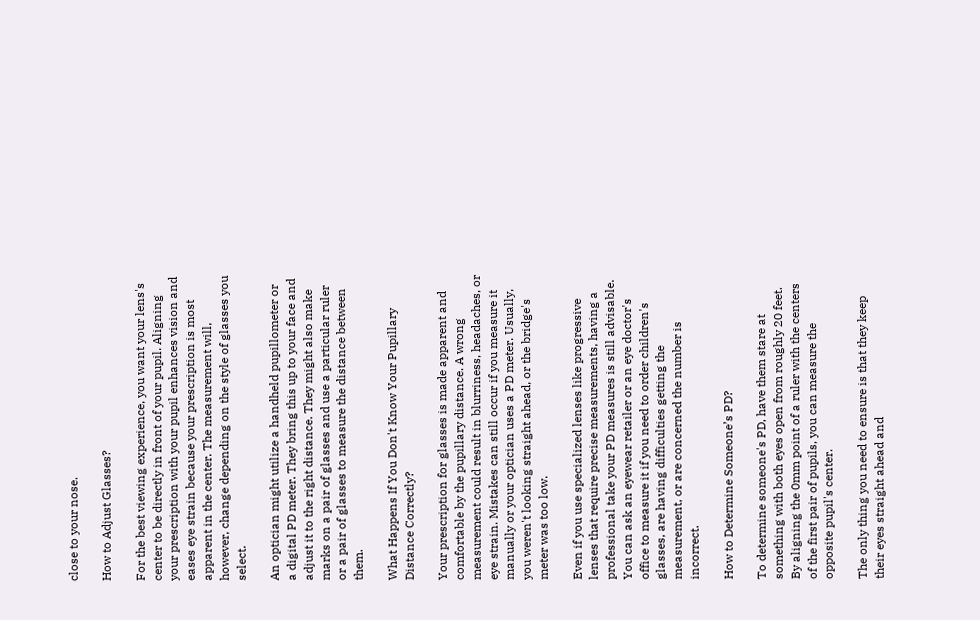close to your nose.

How to Adjust Glasses?

For the best viewing experience, you want your lens's center to be directly in front of your pupil. Aligning your prescription with your pupil enhances vision and eases eye strain because your prescription is most apparent in the center. The measurement will, however, change depending on the style of glasses you select.

An optician might utilize a handheld pupillometer or a digital PD meter. They bring this up to your face and adjust it to the right distance. They might also make marks on a pair of glasses and use a particular ruler or a pair of glasses to measure the distance between them.

What Happens If You Don't Know Your Pupillary Distance Correctly?

Your prescription for glasses is made apparent and comfortable by the pupillary distance. A wrong measurement could result in blurriness, headaches, or eye strain. Mistakes can still occur if you measure it manually or your optician uses a PD meter. Usually, you weren't looking straight ahead, or the bridge's meter was too low.

Even if you use specialized lenses like progressive lenses that require precise measurements, having a professional take your PD measures is still advisable. You can ask an eyewear retailer or an eye doctor's office to measure it if you need to order children's glasses, are having difficulties getting the measurement, or are concerned the number is incorrect.

How to Determine Someone’s PD?

To determine someone's PD, have them stare at something with both eyes open from roughly 20 feet. By aligning the 0mm point of a ruler with the centers of the first pair of pupils, you can measure the opposite pupil's center.

The only thing you need to ensure is that they keep their eyes straight ahead and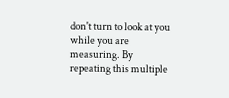don't turn to look at you while you are measuring. By repeating this multiple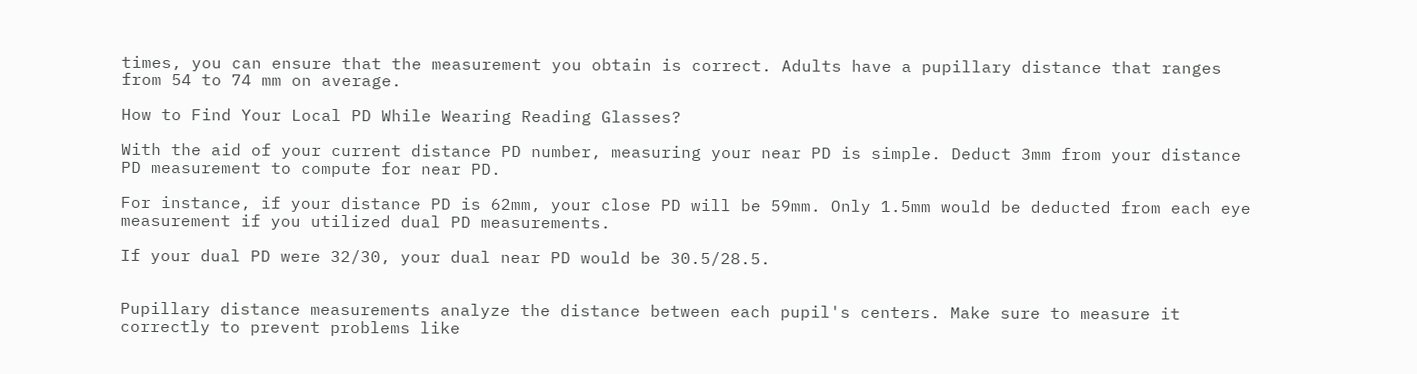times, you can ensure that the measurement you obtain is correct. Adults have a pupillary distance that ranges from 54 to 74 mm on average.

How to Find Your Local PD While Wearing Reading Glasses?

With the aid of your current distance PD number, measuring your near PD is simple. Deduct 3mm from your distance PD measurement to compute for near PD.

For instance, if your distance PD is 62mm, your close PD will be 59mm. Only 1.5mm would be deducted from each eye measurement if you utilized dual PD measurements.

If your dual PD were 32/30, your dual near PD would be 30.5/28.5.


Pupillary distance measurements analyze the distance between each pupil's centers. Make sure to measure it correctly to prevent problems like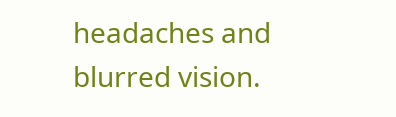headaches and blurred vision.